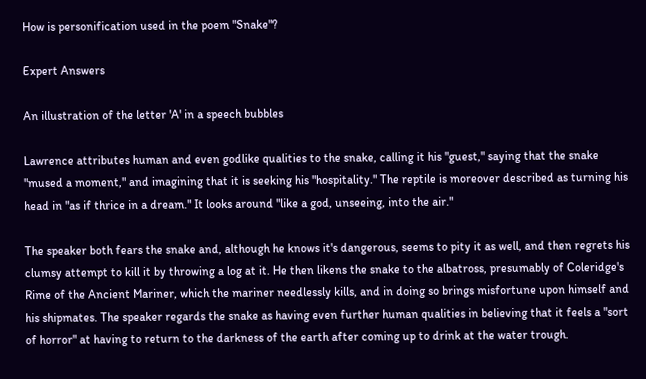How is personification used in the poem "Snake"?

Expert Answers

An illustration of the letter 'A' in a speech bubbles

Lawrence attributes human and even godlike qualities to the snake, calling it his "guest," saying that the snake "mused a moment," and imagining that it is seeking his "hospitality." The reptile is moreover described as turning his head in "as if thrice in a dream." It looks around "like a god, unseeing, into the air."

The speaker both fears the snake and, although he knows it's dangerous, seems to pity it as well, and then regrets his clumsy attempt to kill it by throwing a log at it. He then likens the snake to the albatross, presumably of Coleridge's Rime of the Ancient Mariner, which the mariner needlessly kills, and in doing so brings misfortune upon himself and his shipmates. The speaker regards the snake as having even further human qualities in believing that it feels a "sort of horror" at having to return to the darkness of the earth after coming up to drink at the water trough.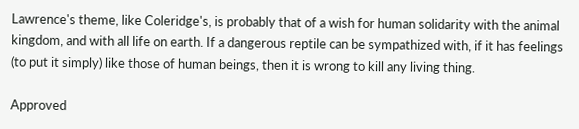Lawrence's theme, like Coleridge's, is probably that of a wish for human solidarity with the animal kingdom, and with all life on earth. If a dangerous reptile can be sympathized with, if it has feelings (to put it simply) like those of human beings, then it is wrong to kill any living thing.

Approved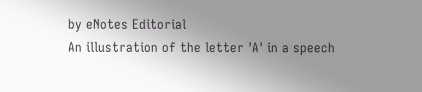by eNotes Editorial
An illustration of the letter 'A' in a speech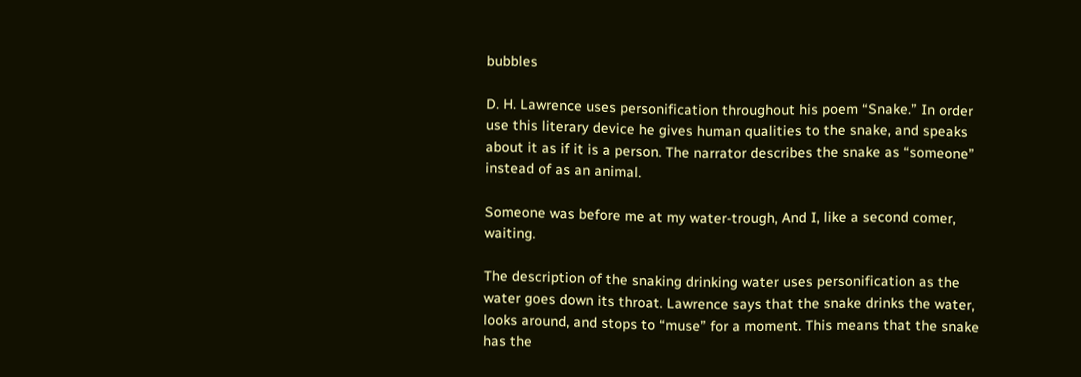bubbles

D. H. Lawrence uses personification throughout his poem “Snake.” In order use this literary device he gives human qualities to the snake, and speaks about it as if it is a person. The narrator describes the snake as “someone” instead of as an animal.

Someone was before me at my water-trough, And I, like a second comer, waiting.

The description of the snaking drinking water uses personification as the water goes down its throat. Lawrence says that the snake drinks the water, looks around, and stops to “muse” for a moment. This means that the snake has the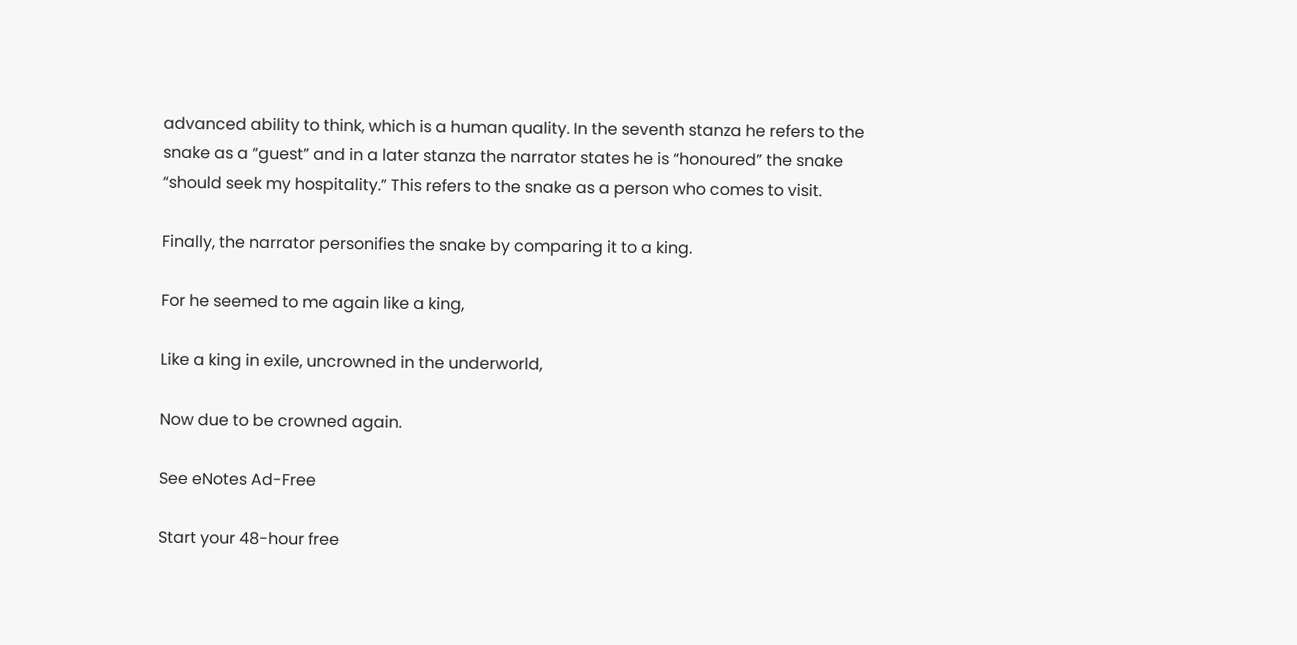advanced ability to think, which is a human quality. In the seventh stanza he refers to the snake as a “guest” and in a later stanza the narrator states he is “honoured” the snake “should seek my hospitality.” This refers to the snake as a person who comes to visit.

Finally, the narrator personifies the snake by comparing it to a king.

For he seemed to me again like a king,

Like a king in exile, uncrowned in the underworld,

Now due to be crowned again.

See eNotes Ad-Free

Start your 48-hour free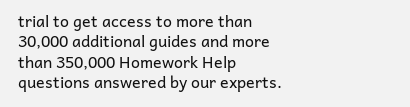trial to get access to more than 30,000 additional guides and more than 350,000 Homework Help questions answered by our experts.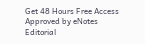Get 48 Hours Free Access
Approved by eNotes Editorial